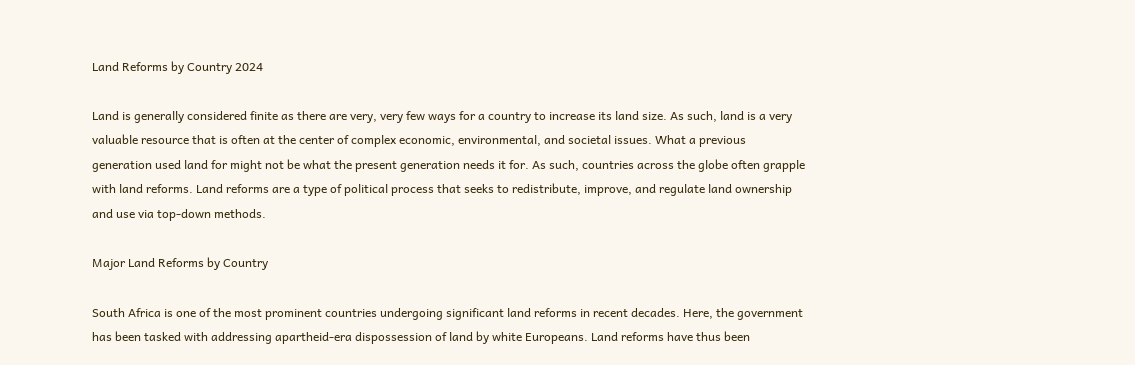Land Reforms by Country 2024

Land is generally considered finite as there are very, very few ways for a country to increase its land size. As such, land is a very valuable resource that is often at the center of complex economic, environmental, and societal issues. What a previous generation used land for might not be what the present generation needs it for. As such, countries across the globe often grapple with land reforms. Land reforms are a type of political process that seeks to redistribute, improve, and regulate land ownership and use via top-down methods.

Major Land Reforms by Country

South Africa is one of the most prominent countries undergoing significant land reforms in recent decades. Here, the government has been tasked with addressing apartheid-era dispossession of land by white Europeans. Land reforms have thus been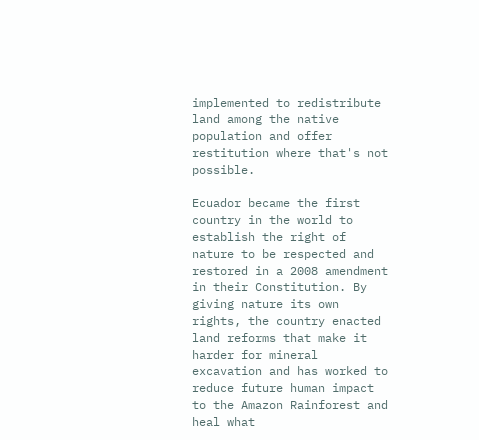implemented to redistribute land among the native population and offer restitution where that's not possible.

Ecuador became the first country in the world to establish the right of nature to be respected and restored in a 2008 amendment in their Constitution. By giving nature its own rights, the country enacted land reforms that make it harder for mineral excavation and has worked to reduce future human impact to the Amazon Rainforest and heal what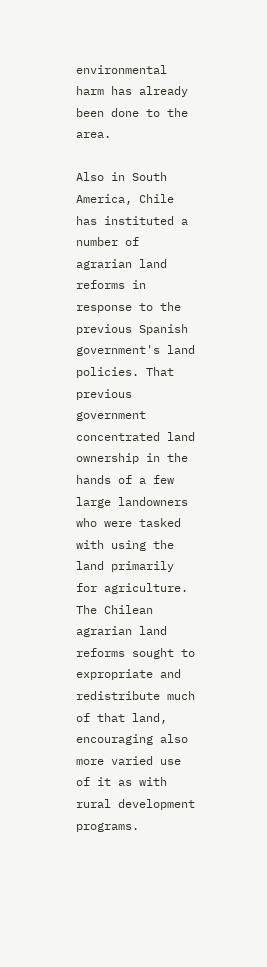environmental harm has already been done to the area.

Also in South America, Chile has instituted a number of agrarian land reforms in response to the previous Spanish government's land policies. That previous government concentrated land ownership in the hands of a few large landowners who were tasked with using the land primarily for agriculture. The Chilean agrarian land reforms sought to expropriate and redistribute much of that land, encouraging also more varied use of it as with rural development programs.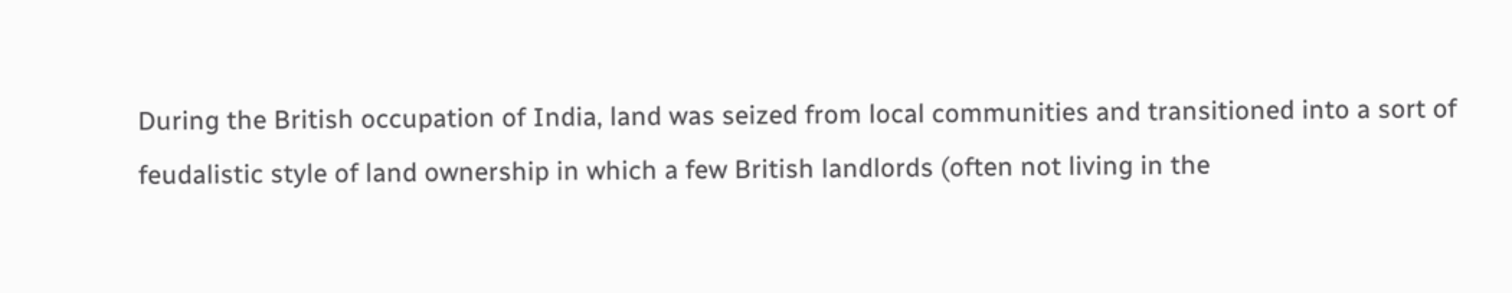During the British occupation of India, land was seized from local communities and transitioned into a sort of feudalistic style of land ownership in which a few British landlords (often not living in the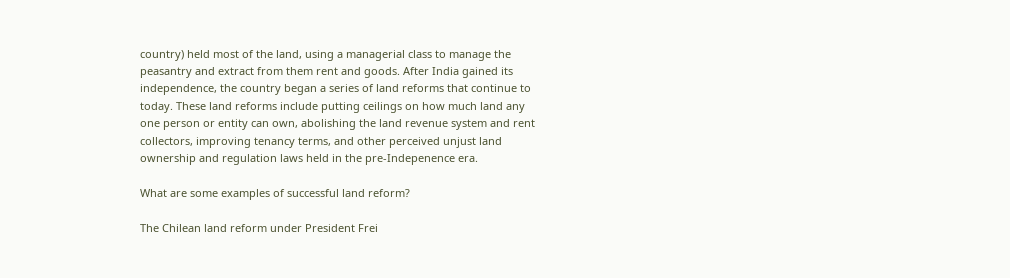country) held most of the land, using a managerial class to manage the peasantry and extract from them rent and goods. After India gained its independence, the country began a series of land reforms that continue to today. These land reforms include putting ceilings on how much land any one person or entity can own, abolishing the land revenue system and rent collectors, improving tenancy terms, and other perceived unjust land ownership and regulation laws held in the pre-Indepenence era.

What are some examples of successful land reform?

The Chilean land reform under President Frei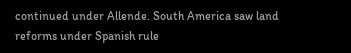continued under Allende. South America saw land reforms under Spanish rule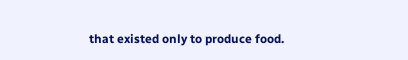that existed only to produce food.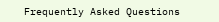Frequently Asked Questions